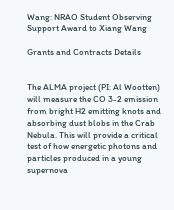Wang: NRAO Student Observing Support Award to Xiang Wang

Grants and Contracts Details


The ALMA project (PI: Al Wootten) will measure the CO 3-2 emission from bright H2 emitting knots and absorbing dust blobs in the Crab Nebula. This will provide a critical test of how energetic photons and particles produced in a young supernova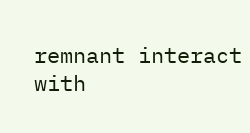remnant interact with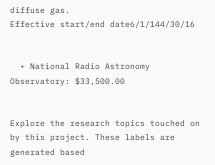diffuse gas.
Effective start/end date6/1/144/30/16


  • National Radio Astronomy Observatory: $33,500.00


Explore the research topics touched on by this project. These labels are generated based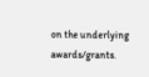on the underlying awards/grants.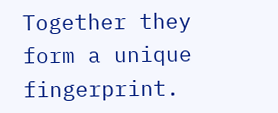Together they form a unique fingerprint.